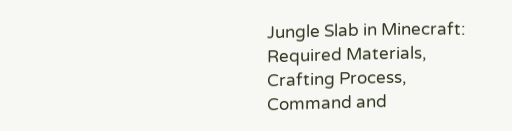Jungle Slab in Minecraft: Required Materials, Crafting Process, Command and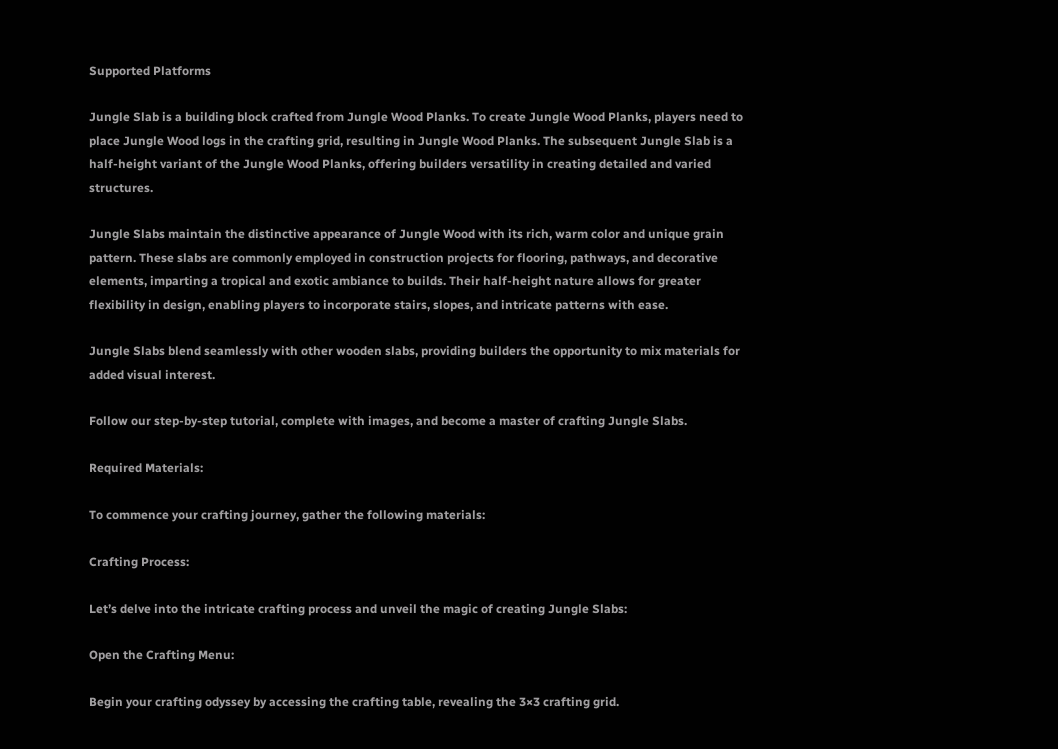Supported Platforms

Jungle Slab is a building block crafted from Jungle Wood Planks. To create Jungle Wood Planks, players need to place Jungle Wood logs in the crafting grid, resulting in Jungle Wood Planks. The subsequent Jungle Slab is a half-height variant of the Jungle Wood Planks, offering builders versatility in creating detailed and varied structures.

Jungle Slabs maintain the distinctive appearance of Jungle Wood with its rich, warm color and unique grain pattern. These slabs are commonly employed in construction projects for flooring, pathways, and decorative elements, imparting a tropical and exotic ambiance to builds. Their half-height nature allows for greater flexibility in design, enabling players to incorporate stairs, slopes, and intricate patterns with ease.

Jungle Slabs blend seamlessly with other wooden slabs, providing builders the opportunity to mix materials for added visual interest.

Follow our step-by-step tutorial, complete with images, and become a master of crafting Jungle Slabs.

Required Materials:

To commence your crafting journey, gather the following materials:

Crafting Process:

Let’s delve into the intricate crafting process and unveil the magic of creating Jungle Slabs:

Open the Crafting Menu:

Begin your crafting odyssey by accessing the crafting table, revealing the 3×3 crafting grid.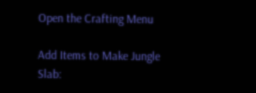Open the Crafting Menu

Add Items to Make Jungle Slab: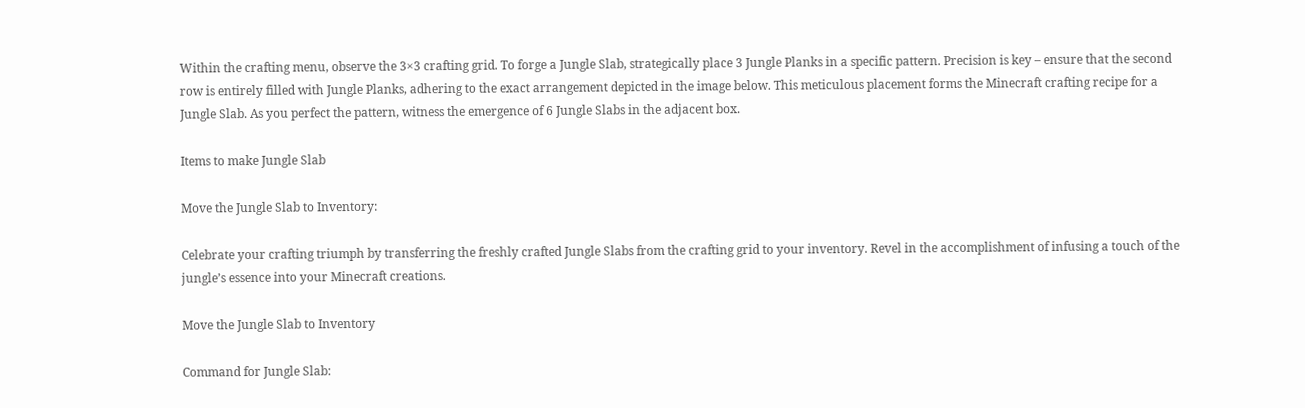Within the crafting menu, observe the 3×3 crafting grid. To forge a Jungle Slab, strategically place 3 Jungle Planks in a specific pattern. Precision is key – ensure that the second row is entirely filled with Jungle Planks, adhering to the exact arrangement depicted in the image below. This meticulous placement forms the Minecraft crafting recipe for a Jungle Slab. As you perfect the pattern, witness the emergence of 6 Jungle Slabs in the adjacent box.

Items to make Jungle Slab

Move the Jungle Slab to Inventory:

Celebrate your crafting triumph by transferring the freshly crafted Jungle Slabs from the crafting grid to your inventory. Revel in the accomplishment of infusing a touch of the jungle’s essence into your Minecraft creations.

Move the Jungle Slab to Inventory

Command for Jungle Slab: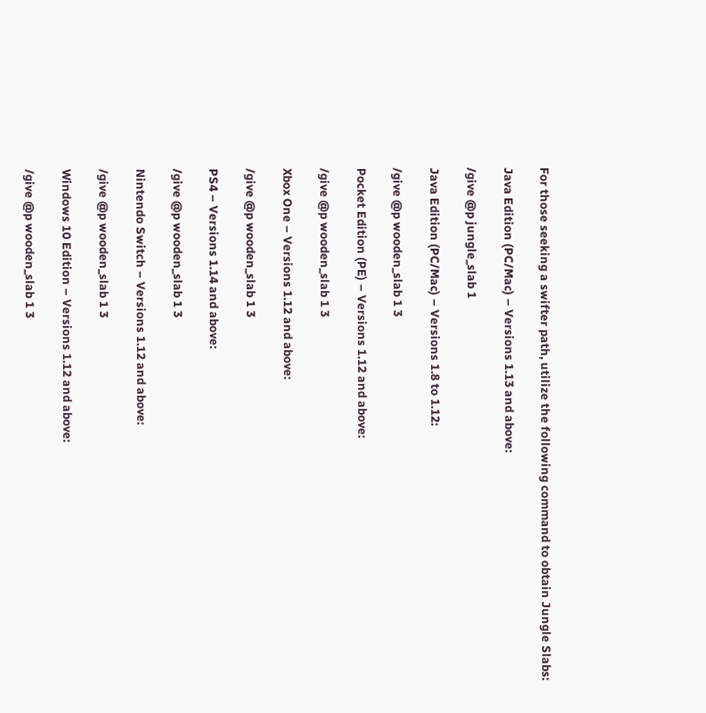For those seeking a swifter path, utilize the following command to obtain Jungle Slabs:

Java Edition (PC/Mac) – Versions 1.13 and above:

/give @p jungle_slab 1

Java Edition (PC/Mac) – Versions 1.8 to 1.12:

/give @p wooden_slab 1 3

Pocket Edition (PE) – Versions 1.12 and above:

/give @p wooden_slab 1 3

Xbox One – Versions 1.12 and above:

/give @p wooden_slab 1 3

PS4 – Versions 1.14 and above:

/give @p wooden_slab 1 3

Nintendo Switch – Versions 1.12 and above:

/give @p wooden_slab 1 3

Windows 10 Edition – Versions 1.12 and above:

/give @p wooden_slab 1 3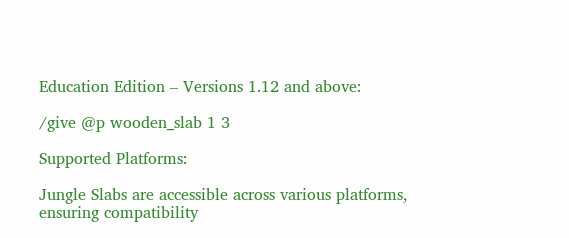Education Edition – Versions 1.12 and above:

/give @p wooden_slab 1 3

Supported Platforms:

Jungle Slabs are accessible across various platforms, ensuring compatibility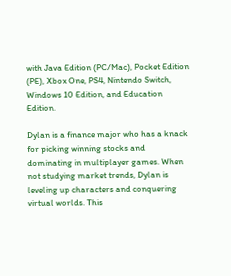with Java Edition (PC/Mac), Pocket Edition (PE), Xbox One, PS4, Nintendo Switch, Windows 10 Edition, and Education Edition.

Dylan is a finance major who has a knack for picking winning stocks and dominating in multiplayer games. When not studying market trends, Dylan is leveling up characters and conquering virtual worlds. This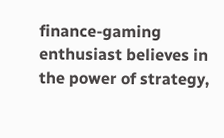finance-gaming enthusiast believes in the power of strategy,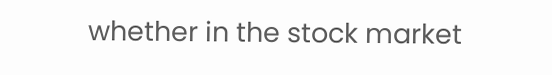whether in the stock market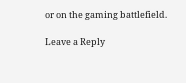or on the gaming battlefield.

Leave a Reply